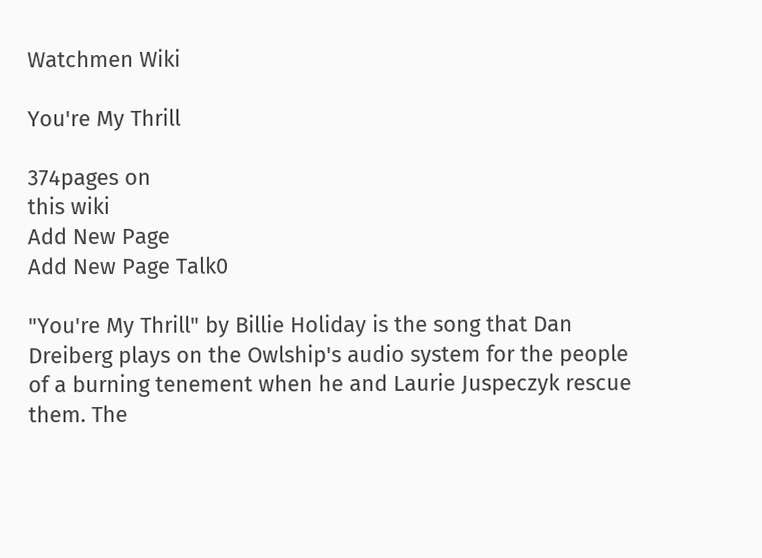Watchmen Wiki

You're My Thrill

374pages on
this wiki
Add New Page
Add New Page Talk0

"You're My Thrill" by Billie Holiday is the song that Dan Dreiberg plays on the Owlship's audio system for the people of a burning tenement when he and Laurie Juspeczyk rescue them. The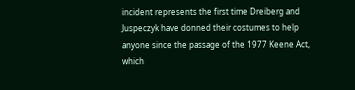incident represents the first time Dreiberg and Juspeczyk have donned their costumes to help anyone since the passage of the 1977 Keene Act, which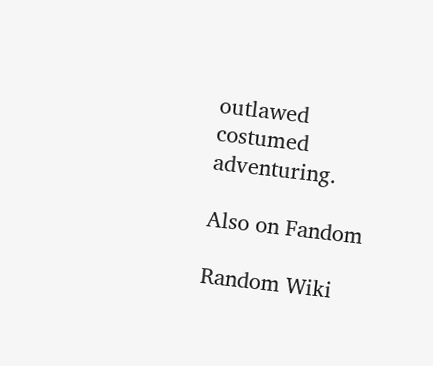outlawed costumed adventuring.

Also on Fandom

Random Wiki